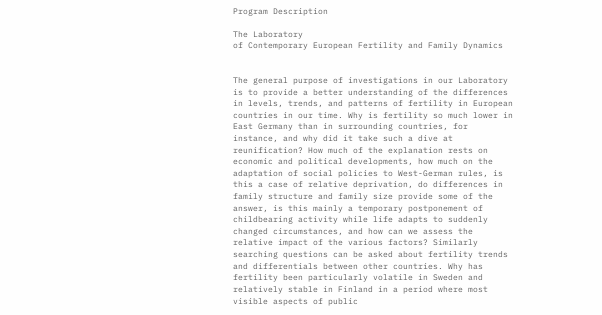Program Description

The Laboratory
of Contemporary European Fertility and Family Dynamics


The general purpose of investigations in our Laboratory is to provide a better understanding of the differences in levels, trends, and patterns of fertility in European countries in our time. Why is fertility so much lower in East Germany than in surrounding countries, for instance, and why did it take such a dive at reunification? How much of the explanation rests on economic and political developments, how much on the adaptation of social policies to West-German rules, is this a case of relative deprivation, do differences in family structure and family size provide some of the answer, is this mainly a temporary postponement of childbearing activity while life adapts to suddenly changed circumstances, and how can we assess the relative impact of the various factors? Similarly searching questions can be asked about fertility trends and differentials between other countries. Why has fertility been particularly volatile in Sweden and relatively stable in Finland in a period where most visible aspects of public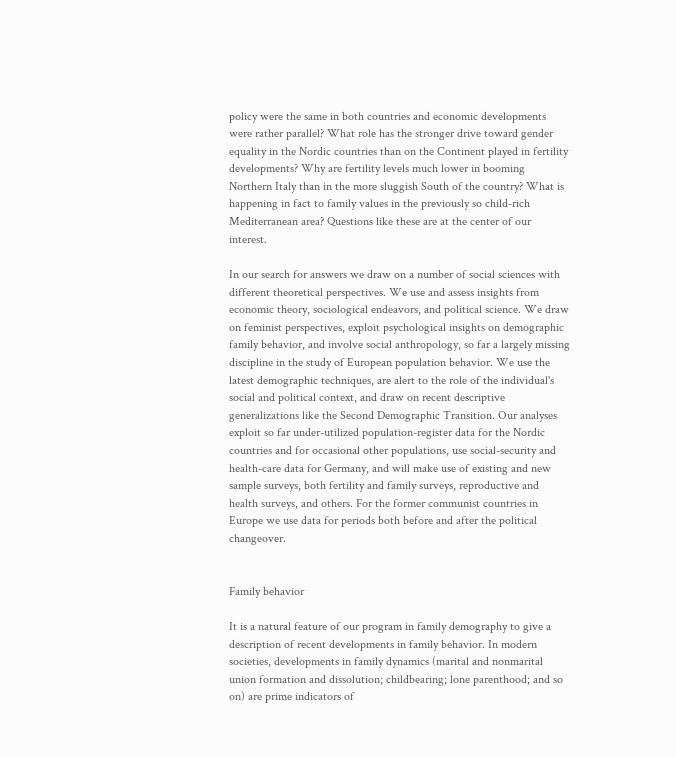policy were the same in both countries and economic developments were rather parallel? What role has the stronger drive toward gender equality in the Nordic countries than on the Continent played in fertility developments? Why are fertility levels much lower in booming Northern Italy than in the more sluggish South of the country? What is happening in fact to family values in the previously so child-rich Mediterranean area? Questions like these are at the center of our interest.

In our search for answers we draw on a number of social sciences with different theoretical perspectives. We use and assess insights from economic theory, sociological endeavors, and political science. We draw on feminist perspectives, exploit psychological insights on demographic family behavior, and involve social anthropology, so far a largely missing discipline in the study of European population behavior. We use the latest demographic techniques, are alert to the role of the individual's social and political context, and draw on recent descriptive generalizations like the Second Demographic Transition. Our analyses exploit so far under-utilized population-register data for the Nordic countries and for occasional other populations, use social-security and health-care data for Germany, and will make use of existing and new sample surveys, both fertility and family surveys, reproductive and health surveys, and others. For the former communist countries in Europe we use data for periods both before and after the political changeover.


Family behavior

It is a natural feature of our program in family demography to give a description of recent developments in family behavior. In modern societies, developments in family dynamics (marital and nonmarital union formation and dissolution; childbearing; lone parenthood; and so on) are prime indicators of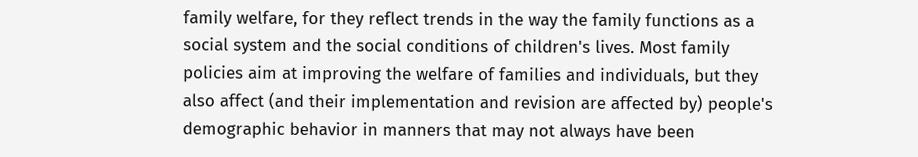family welfare, for they reflect trends in the way the family functions as a social system and the social conditions of children's lives. Most family policies aim at improving the welfare of families and individuals, but they also affect (and their implementation and revision are affected by) people's demographic behavior in manners that may not always have been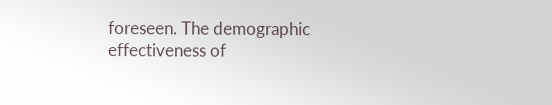foreseen. The demographic effectiveness of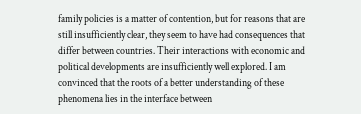family policies is a matter of contention, but for reasons that are still insufficiently clear, they seem to have had consequences that differ between countries. Their interactions with economic and political developments are insufficiently well explored. I am convinced that the roots of a better understanding of these phenomena lies in the interface between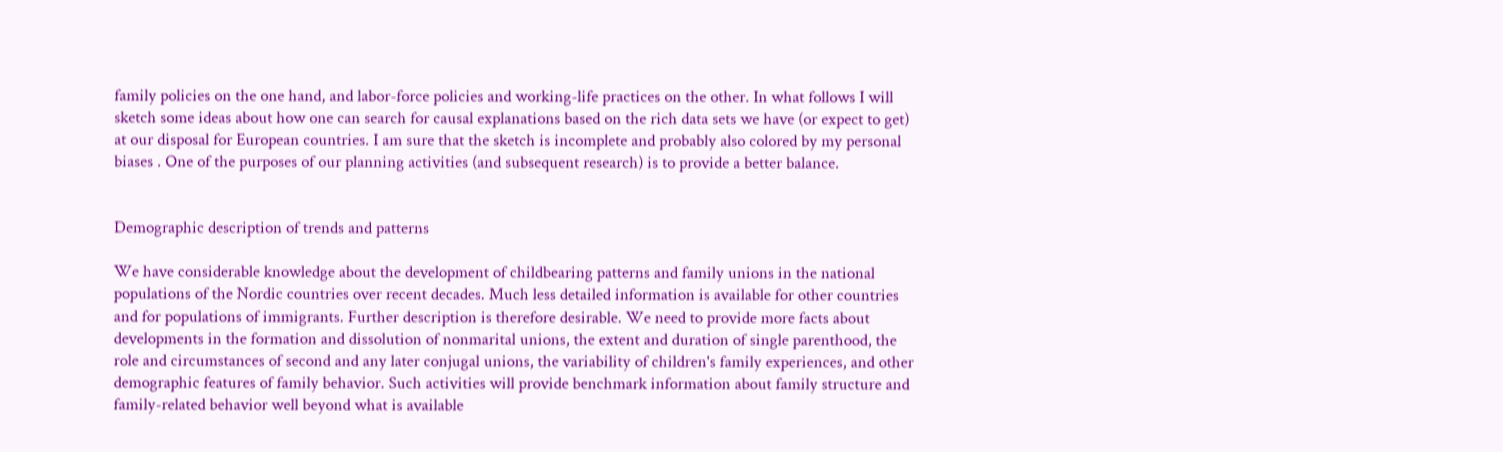family policies on the one hand, and labor-force policies and working-life practices on the other. In what follows I will sketch some ideas about how one can search for causal explanations based on the rich data sets we have (or expect to get) at our disposal for European countries. I am sure that the sketch is incomplete and probably also colored by my personal biases . One of the purposes of our planning activities (and subsequent research) is to provide a better balance.


Demographic description of trends and patterns

We have considerable knowledge about the development of childbearing patterns and family unions in the national populations of the Nordic countries over recent decades. Much less detailed information is available for other countries and for populations of immigrants. Further description is therefore desirable. We need to provide more facts about developments in the formation and dissolution of nonmarital unions, the extent and duration of single parenthood, the role and circumstances of second and any later conjugal unions, the variability of children's family experiences, and other demographic features of family behavior. Such activities will provide benchmark information about family structure and family-related behavior well beyond what is available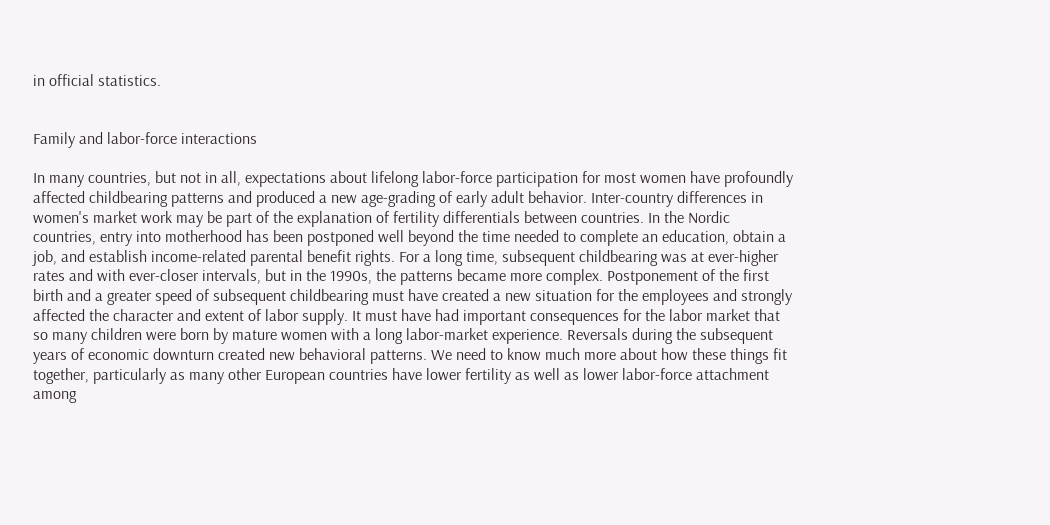in official statistics.


Family and labor-force interactions

In many countries, but not in all, expectations about lifelong labor-force participation for most women have profoundly affected childbearing patterns and produced a new age-grading of early adult behavior. Inter-country differences in women's market work may be part of the explanation of fertility differentials between countries. In the Nordic countries, entry into motherhood has been postponed well beyond the time needed to complete an education, obtain a job, and establish income-related parental benefit rights. For a long time, subsequent childbearing was at ever-higher rates and with ever-closer intervals, but in the 1990s, the patterns became more complex. Postponement of the first birth and a greater speed of subsequent childbearing must have created a new situation for the employees and strongly affected the character and extent of labor supply. It must have had important consequences for the labor market that so many children were born by mature women with a long labor-market experience. Reversals during the subsequent years of economic downturn created new behavioral patterns. We need to know much more about how these things fit together, particularly as many other European countries have lower fertility as well as lower labor-force attachment among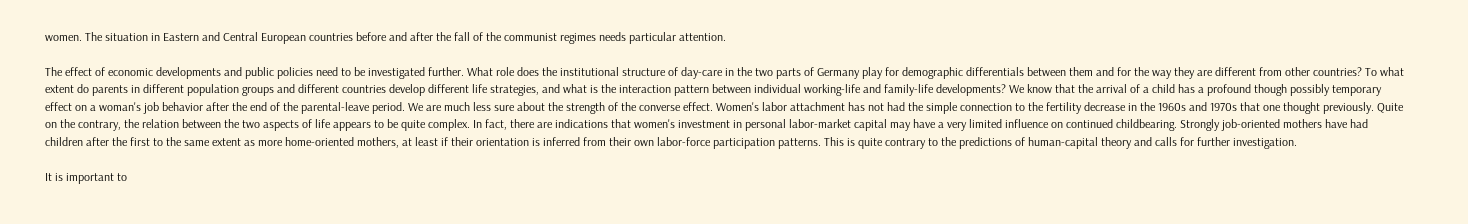women. The situation in Eastern and Central European countries before and after the fall of the communist regimes needs particular attention.

The effect of economic developments and public policies need to be investigated further. What role does the institutional structure of day-care in the two parts of Germany play for demographic differentials between them and for the way they are different from other countries? To what extent do parents in different population groups and different countries develop different life strategies, and what is the interaction pattern between individual working-life and family-life developments? We know that the arrival of a child has a profound though possibly temporary effect on a woman's job behavior after the end of the parental-leave period. We are much less sure about the strength of the converse effect. Women's labor attachment has not had the simple connection to the fertility decrease in the 1960s and 1970s that one thought previously. Quite on the contrary, the relation between the two aspects of life appears to be quite complex. In fact, there are indications that women's investment in personal labor-market capital may have a very limited influence on continued childbearing. Strongly job-oriented mothers have had children after the first to the same extent as more home-oriented mothers, at least if their orientation is inferred from their own labor-force participation patterns. This is quite contrary to the predictions of human-capital theory and calls for further investigation.

It is important to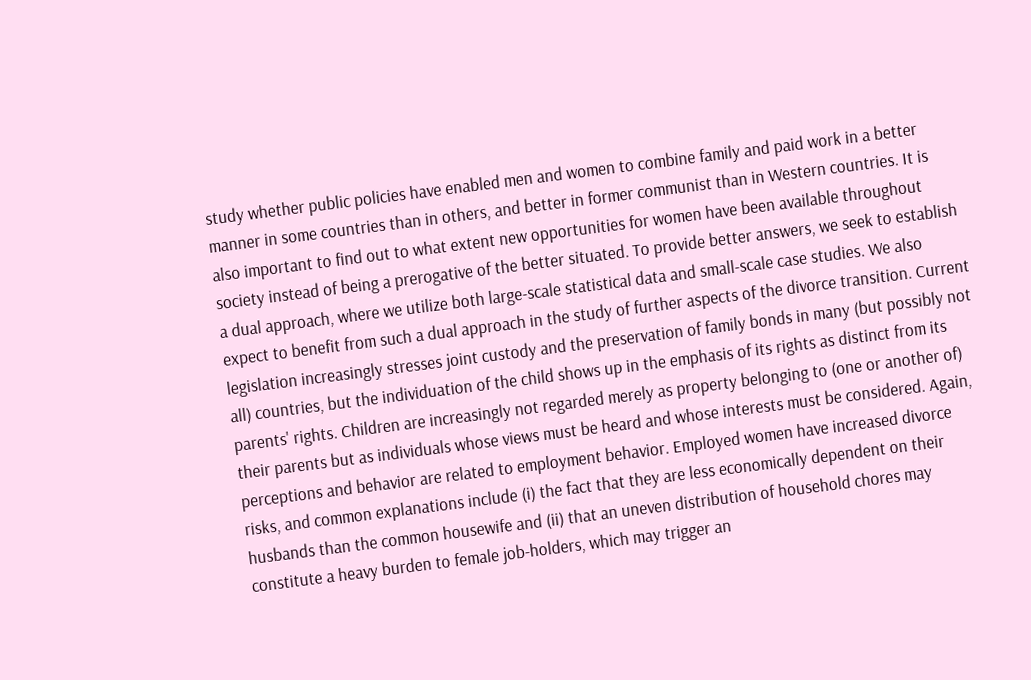study whether public policies have enabled men and women to combine family and paid work in a better manner in some countries than in others, and better in former communist than in Western countries. It is also important to find out to what extent new opportunities for women have been available throughout society instead of being a prerogative of the better situated. To provide better answers, we seek to establish a dual approach, where we utilize both large-scale statistical data and small-scale case studies. We also expect to benefit from such a dual approach in the study of further aspects of the divorce transition. Current legislation increasingly stresses joint custody and the preservation of family bonds in many (but possibly not all) countries, but the individuation of the child shows up in the emphasis of its rights as distinct from its parents' rights. Children are increasingly not regarded merely as property belonging to (one or another of) their parents but as individuals whose views must be heard and whose interests must be considered. Again, perceptions and behavior are related to employment behavior. Employed women have increased divorce risks, and common explanations include (i) the fact that they are less economically dependent on their husbands than the common housewife and (ii) that an uneven distribution of household chores may constitute a heavy burden to female job-holders, which may trigger an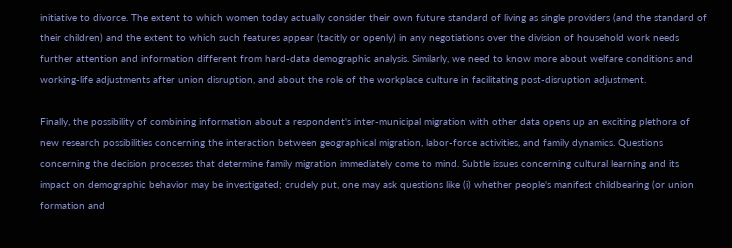initiative to divorce. The extent to which women today actually consider their own future standard of living as single providers (and the standard of their children) and the extent to which such features appear (tacitly or openly) in any negotiations over the division of household work needs further attention and information different from hard-data demographic analysis. Similarly, we need to know more about welfare conditions and working-life adjustments after union disruption, and about the role of the workplace culture in facilitating post-disruption adjustment.

Finally, the possibility of combining information about a respondent's inter-municipal migration with other data opens up an exciting plethora of new research possibilities concerning the interaction between geographical migration, labor-force activities, and family dynamics. Questions concerning the decision processes that determine family migration immediately come to mind. Subtle issues concerning cultural learning and its impact on demographic behavior may be investigated; crudely put, one may ask questions like (i) whether people's manifest childbearing (or union formation and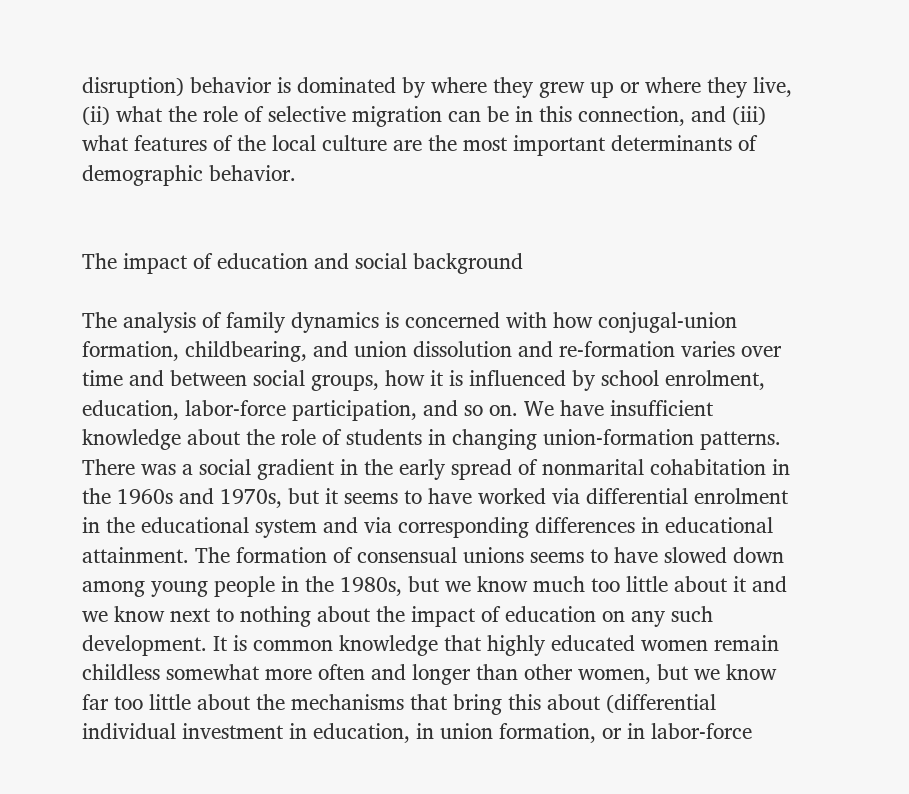disruption) behavior is dominated by where they grew up or where they live, (ii) what the role of selective migration can be in this connection, and (iii) what features of the local culture are the most important determinants of demographic behavior.


The impact of education and social background

The analysis of family dynamics is concerned with how conjugal-union formation, childbearing, and union dissolution and re-formation varies over time and between social groups, how it is influenced by school enrolment, education, labor-force participation, and so on. We have insufficient knowledge about the role of students in changing union-formation patterns. There was a social gradient in the early spread of nonmarital cohabitation in the 1960s and 1970s, but it seems to have worked via differential enrolment in the educational system and via corresponding differences in educational attainment. The formation of consensual unions seems to have slowed down among young people in the 1980s, but we know much too little about it and we know next to nothing about the impact of education on any such development. It is common knowledge that highly educated women remain childless somewhat more often and longer than other women, but we know far too little about the mechanisms that bring this about (differential individual investment in education, in union formation, or in labor-force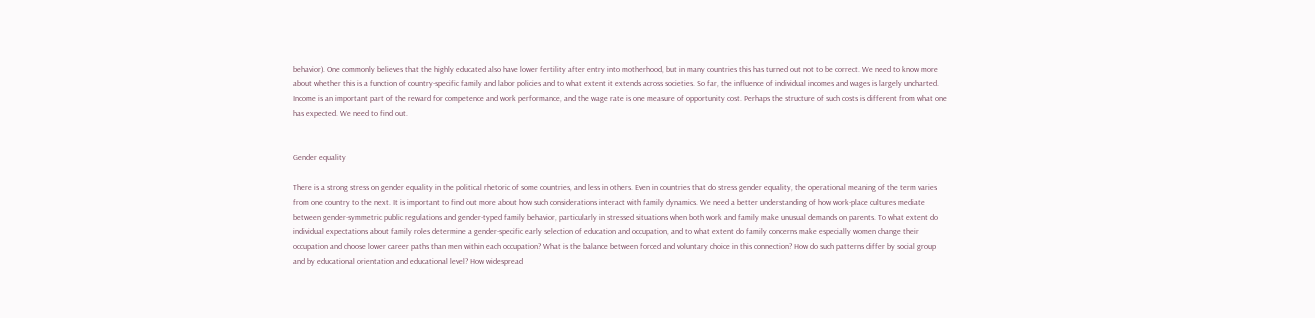behavior). One commonly believes that the highly educated also have lower fertility after entry into motherhood, but in many countries this has turned out not to be correct. We need to know more about whether this is a function of country-specific family and labor policies and to what extent it extends across societies. So far, the influence of individual incomes and wages is largely uncharted. Income is an important part of the reward for competence and work performance, and the wage rate is one measure of opportunity cost. Perhaps the structure of such costs is different from what one has expected. We need to find out.


Gender equality

There is a strong stress on gender equality in the political rhetoric of some countries, and less in others. Even in countries that do stress gender equality, the operational meaning of the term varies from one country to the next. It is important to find out more about how such considerations interact with family dynamics. We need a better understanding of how work-place cultures mediate between gender-symmetric public regulations and gender-typed family behavior, particularly in stressed situations when both work and family make unusual demands on parents. To what extent do individual expectations about family roles determine a gender-specific early selection of education and occupation, and to what extent do family concerns make especially women change their occupation and choose lower career paths than men within each occupation? What is the balance between forced and voluntary choice in this connection? How do such patterns differ by social group and by educational orientation and educational level? How widespread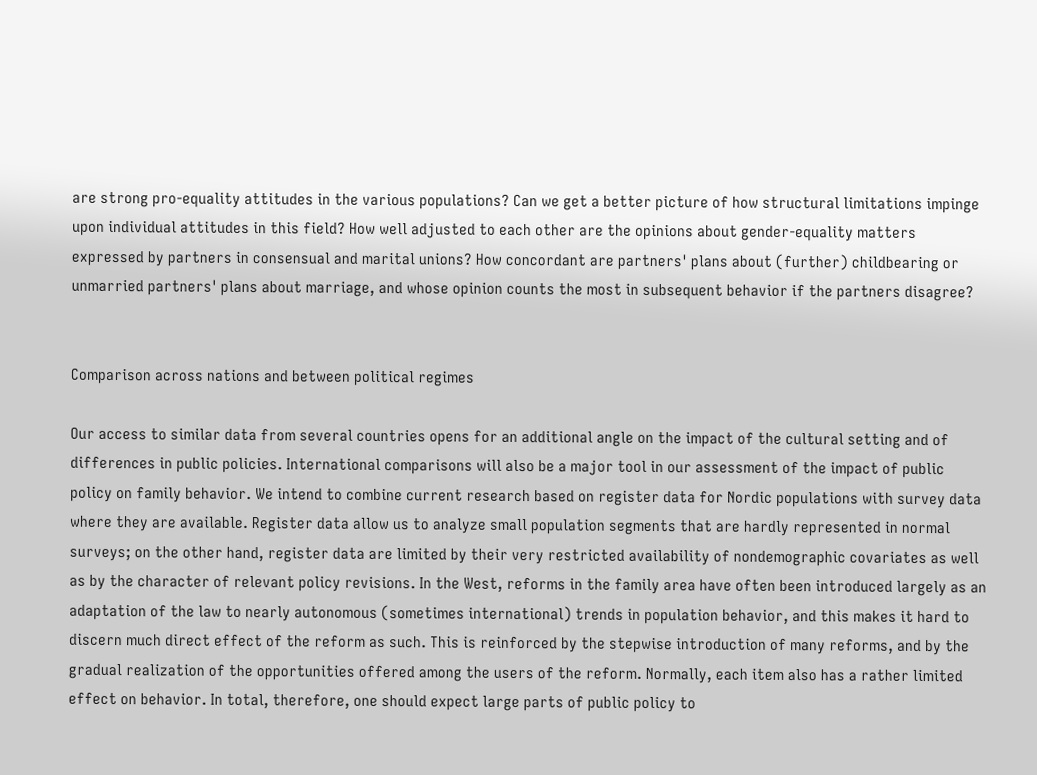are strong pro-equality attitudes in the various populations? Can we get a better picture of how structural limitations impinge upon individual attitudes in this field? How well adjusted to each other are the opinions about gender-equality matters expressed by partners in consensual and marital unions? How concordant are partners' plans about (further) childbearing or unmarried partners' plans about marriage, and whose opinion counts the most in subsequent behavior if the partners disagree?


Comparison across nations and between political regimes

Our access to similar data from several countries opens for an additional angle on the impact of the cultural setting and of differences in public policies. International comparisons will also be a major tool in our assessment of the impact of public policy on family behavior. We intend to combine current research based on register data for Nordic populations with survey data where they are available. Register data allow us to analyze small population segments that are hardly represented in normal surveys; on the other hand, register data are limited by their very restricted availability of nondemographic covariates as well as by the character of relevant policy revisions. In the West, reforms in the family area have often been introduced largely as an adaptation of the law to nearly autonomous (sometimes international) trends in population behavior, and this makes it hard to discern much direct effect of the reform as such. This is reinforced by the stepwise introduction of many reforms, and by the gradual realization of the opportunities offered among the users of the reform. Normally, each item also has a rather limited effect on behavior. In total, therefore, one should expect large parts of public policy to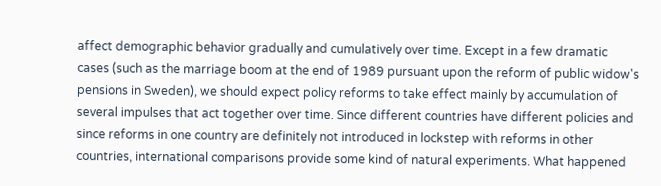affect demographic behavior gradually and cumulatively over time. Except in a few dramatic cases (such as the marriage boom at the end of 1989 pursuant upon the reform of public widow's pensions in Sweden), we should expect policy reforms to take effect mainly by accumulation of several impulses that act together over time. Since different countries have different policies and since reforms in one country are definitely not introduced in lockstep with reforms in other countries, international comparisons provide some kind of natural experiments. What happened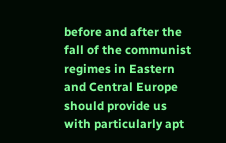before and after the fall of the communist regimes in Eastern and Central Europe should provide us with particularly apt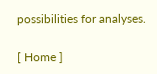possibilities for analyses.

[ Home ]